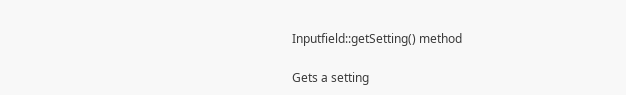Inputfield::getSetting() method

Gets a setting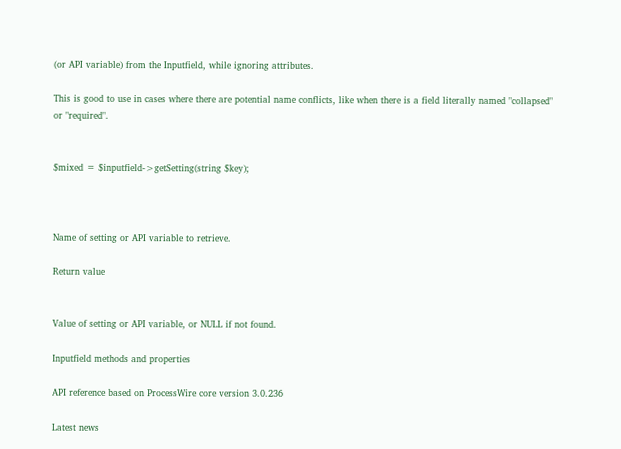(or API variable) from the Inputfield, while ignoring attributes.

This is good to use in cases where there are potential name conflicts, like when there is a field literally named "collapsed" or "required".


$mixed = $inputfield->getSetting(string $key);



Name of setting or API variable to retrieve.

Return value


Value of setting or API variable, or NULL if not found.

Inputfield methods and properties

API reference based on ProcessWire core version 3.0.236

Latest news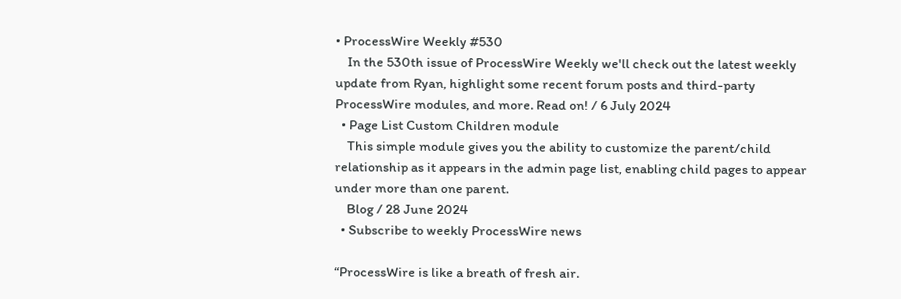• ProcessWire Weekly #530
    In the 530th issue of ProcessWire Weekly we'll check out the latest weekly update from Ryan, highlight some recent forum posts and third-party ProcessWire modules, and more. Read on! / 6 July 2024
  • Page List Custom Children module
    This simple module gives you the ability to customize the parent/child relationship as it appears in the admin page list, enabling child pages to appear under more than one parent.
    Blog / 28 June 2024
  • Subscribe to weekly ProcessWire news

“ProcessWire is like a breath of fresh air.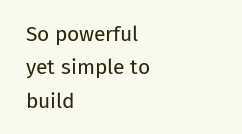So powerful yet simple to build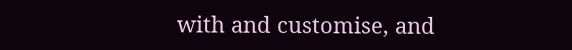with and customise, and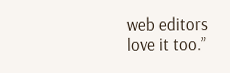web editors love it too.”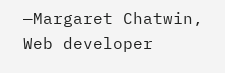—Margaret Chatwin, Web developer